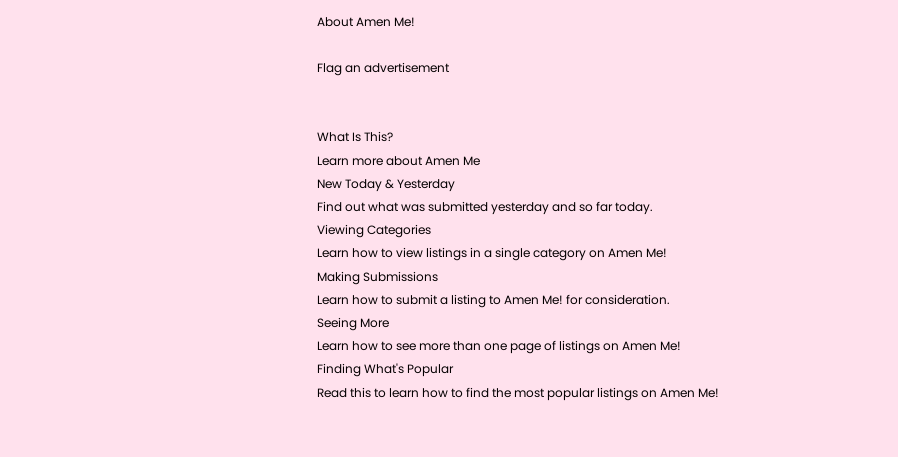About Amen Me!

Flag an advertisement


What Is This?
Learn more about Amen Me
New Today & Yesterday
Find out what was submitted yesterday and so far today.
Viewing Categories
Learn how to view listings in a single category on Amen Me!
Making Submissions
Learn how to submit a listing to Amen Me! for consideration.
Seeing More
Learn how to see more than one page of listings on Amen Me!
Finding What's Popular
Read this to learn how to find the most popular listings on Amen Me!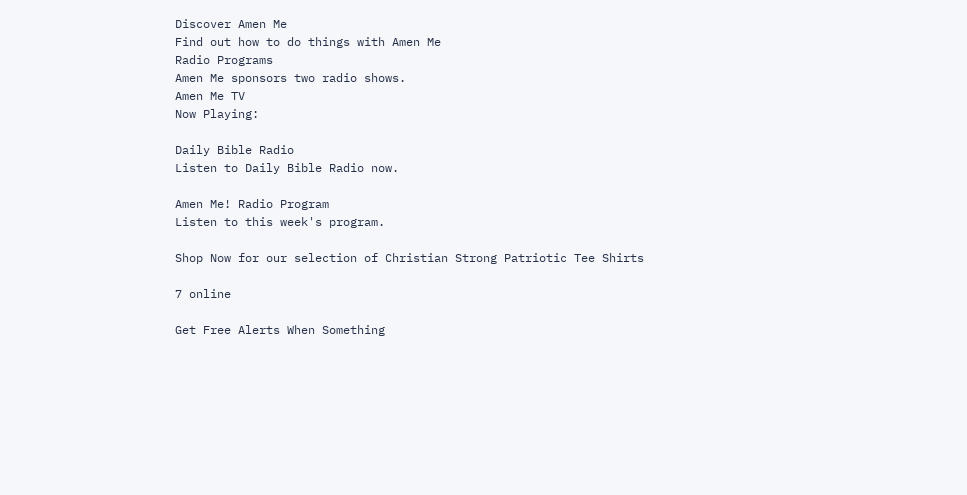Discover Amen Me
Find out how to do things with Amen Me
Radio Programs
Amen Me sponsors two radio shows.
Amen Me TV
Now Playing:

Daily Bible Radio
Listen to Daily Bible Radio now.

Amen Me! Radio Program
Listen to this week's program.

Shop Now for our selection of Christian Strong Patriotic Tee Shirts

7 online

Get Free Alerts When Something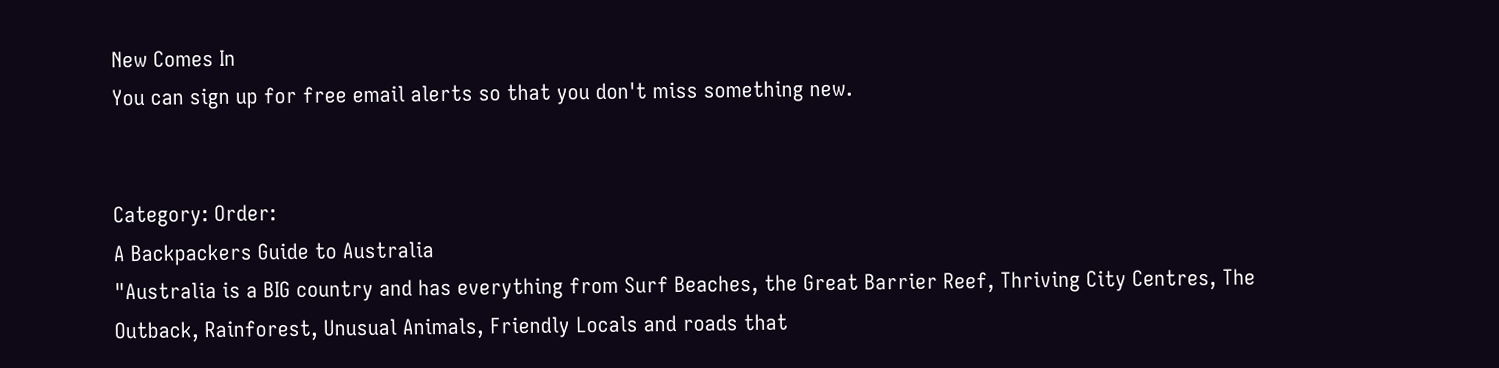New Comes In
You can sign up for free email alerts so that you don't miss something new.


Category: Order:
A Backpackers Guide to Australia
"Australia is a BIG country and has everything from Surf Beaches, the Great Barrier Reef, Thriving City Centres, The Outback, Rainforest, Unusual Animals, Friendly Locals and roads that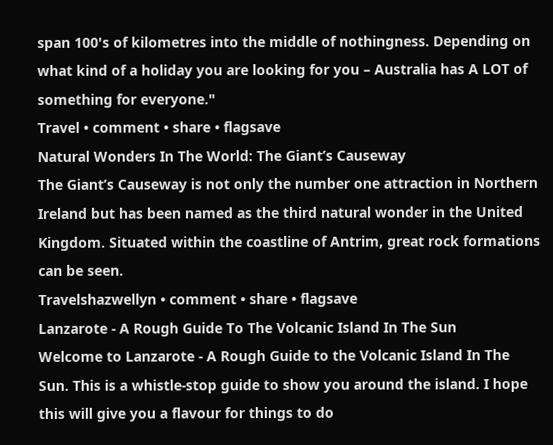span 100's of kilometres into the middle of nothingness. Depending on what kind of a holiday you are looking for you – Australia has A LOT of something for everyone."
Travel • comment • share • flagsave
Natural Wonders In The World: The Giant’s Causeway
The Giant’s Causeway is not only the number one attraction in Northern Ireland but has been named as the third natural wonder in the United Kingdom. Situated within the coastline of Antrim, great rock formations can be seen.
Travelshazwellyn • comment • share • flagsave
Lanzarote - A Rough Guide To The Volcanic Island In The Sun
Welcome to Lanzarote - A Rough Guide to the Volcanic Island In The Sun. This is a whistle-stop guide to show you around the island. I hope this will give you a flavour for things to do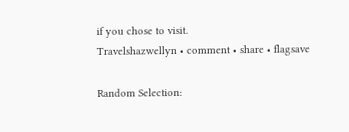if you chose to visit.
Travelshazwellyn • comment • share • flagsave

Random Selection: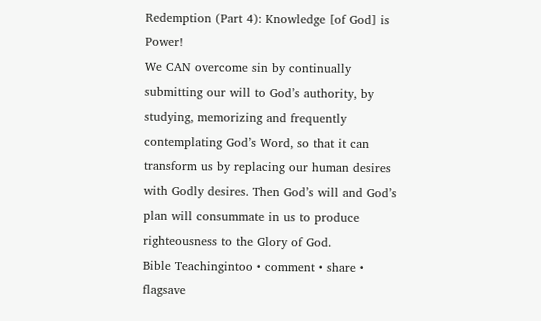Redemption (Part 4): Knowledge [of God] is Power!
We CAN overcome sin by continually submitting our will to God’s authority, by studying, memorizing and frequently contemplating God’s Word, so that it can transform us by replacing our human desires with Godly desires. Then God’s will and God’s plan will consummate in us to produce righteousness to the Glory of God.
Bible Teachingintoo • comment • share • flagsave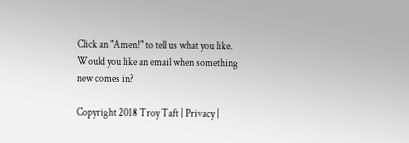Click an "Amen!" to tell us what you like. Would you like an email when something new comes in?

Copyright 2018 Troy Taft | Privacy |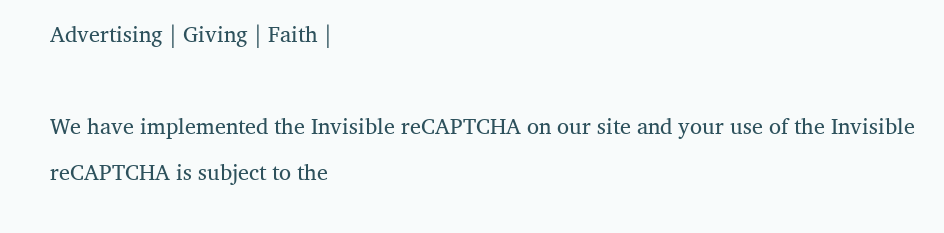Advertising | Giving | Faith |

We have implemented the Invisible reCAPTCHA on our site and your use of the Invisible reCAPTCHA is subject to the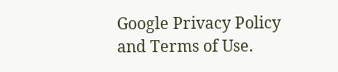Google Privacy Policy and Terms of Use.